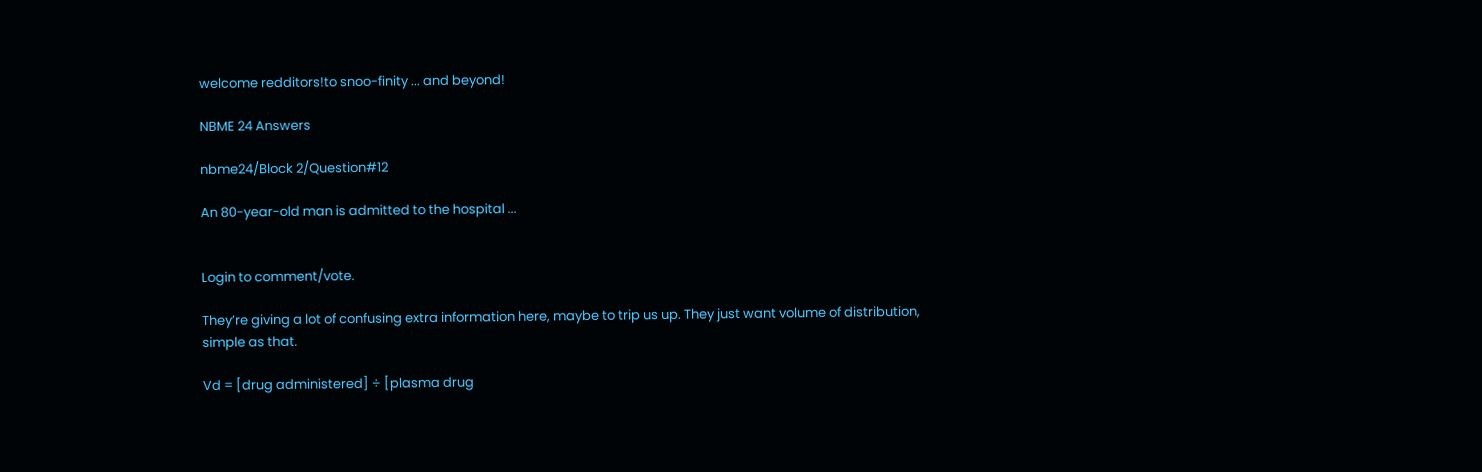welcome redditors!to snoo-finity ... and beyond!

NBME 24 Answers

nbme24/Block 2/Question#12

An 80-year-old man is admitted to the hospital ...


Login to comment/vote.

They’re giving a lot of confusing extra information here, maybe to trip us up. They just want volume of distribution, simple as that.

Vd = [drug administered] ÷ [plasma drug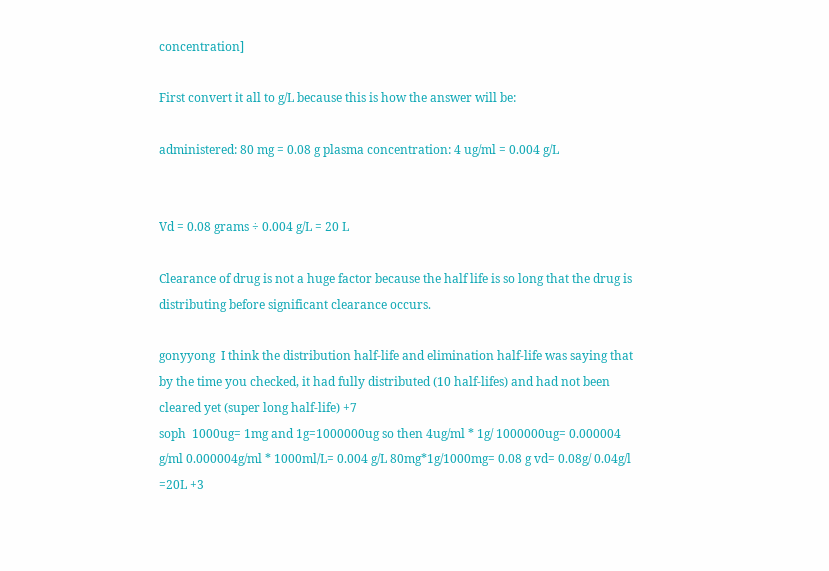concentration]

First convert it all to g/L because this is how the answer will be:

administered: 80 mg = 0.08 g plasma concentration: 4 ug/ml = 0.004 g/L


Vd = 0.08 grams ÷ 0.004 g/L = 20 L

Clearance of drug is not a huge factor because the half life is so long that the drug is distributing before significant clearance occurs.

gonyyong  I think the distribution half-life and elimination half-life was saying that by the time you checked, it had fully distributed (10 half-lifes) and had not been cleared yet (super long half-life) +7
soph  1000ug= 1mg and 1g=1000000ug so then 4ug/ml * 1g/ 1000000ug= 0.000004 g/ml 0.000004g/ml * 1000ml/L= 0.004 g/L 80mg*1g/1000mg= 0.08 g vd= 0.08g/ 0.04g/l =20L +3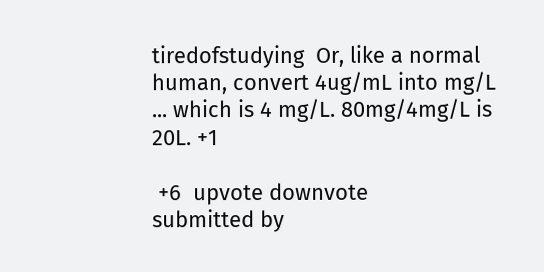tiredofstudying  Or, like a normal human, convert 4ug/mL into mg/L ... which is 4 mg/L. 80mg/4mg/L is 20L. +1

 +6  upvote downvote
submitted by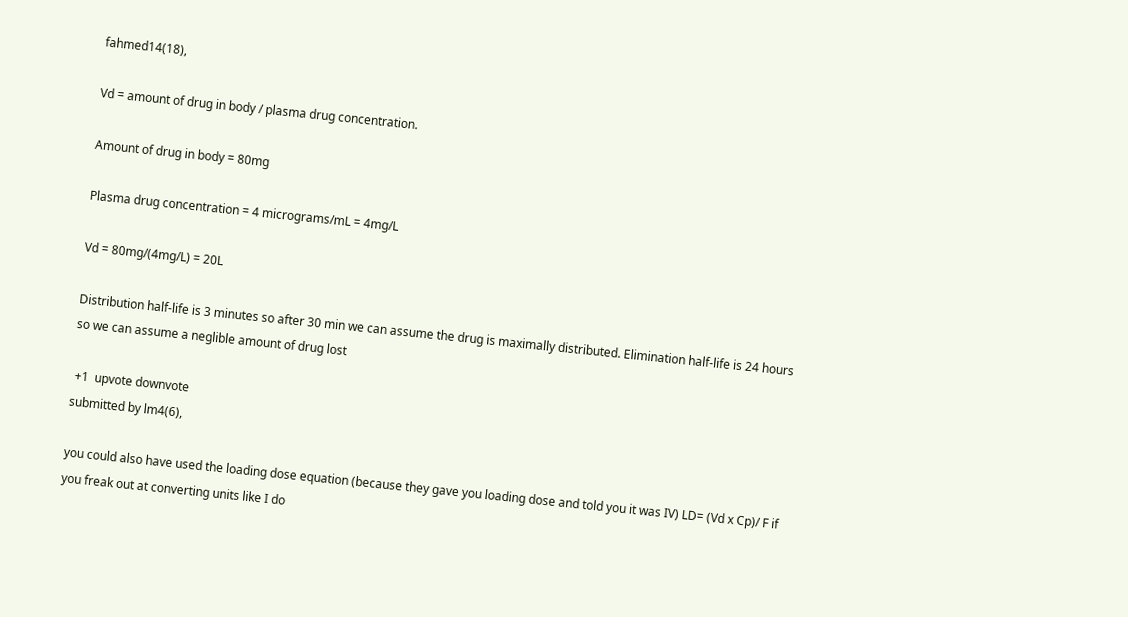fahmed14(18),

Vd = amount of drug in body / plasma drug concentration.

Amount of drug in body = 80mg

Plasma drug concentration = 4 micrograms/mL = 4mg/L

Vd = 80mg/(4mg/L) = 20L

Distribution half-life is 3 minutes so after 30 min we can assume the drug is maximally distributed. Elimination half-life is 24 hours so we can assume a neglible amount of drug lost

 +1  upvote downvote
submitted by lm4(6),

you could also have used the loading dose equation (because they gave you loading dose and told you it was IV) LD= (Vd x Cp)/ F if you freak out at converting units like I do